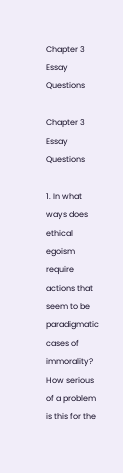Chapter 3 Essay Questions

Chapter 3 Essay Questions

1. In what ways does ethical egoism require actions that seem to be paradigmatic cases of immorality? How serious of a problem is this for the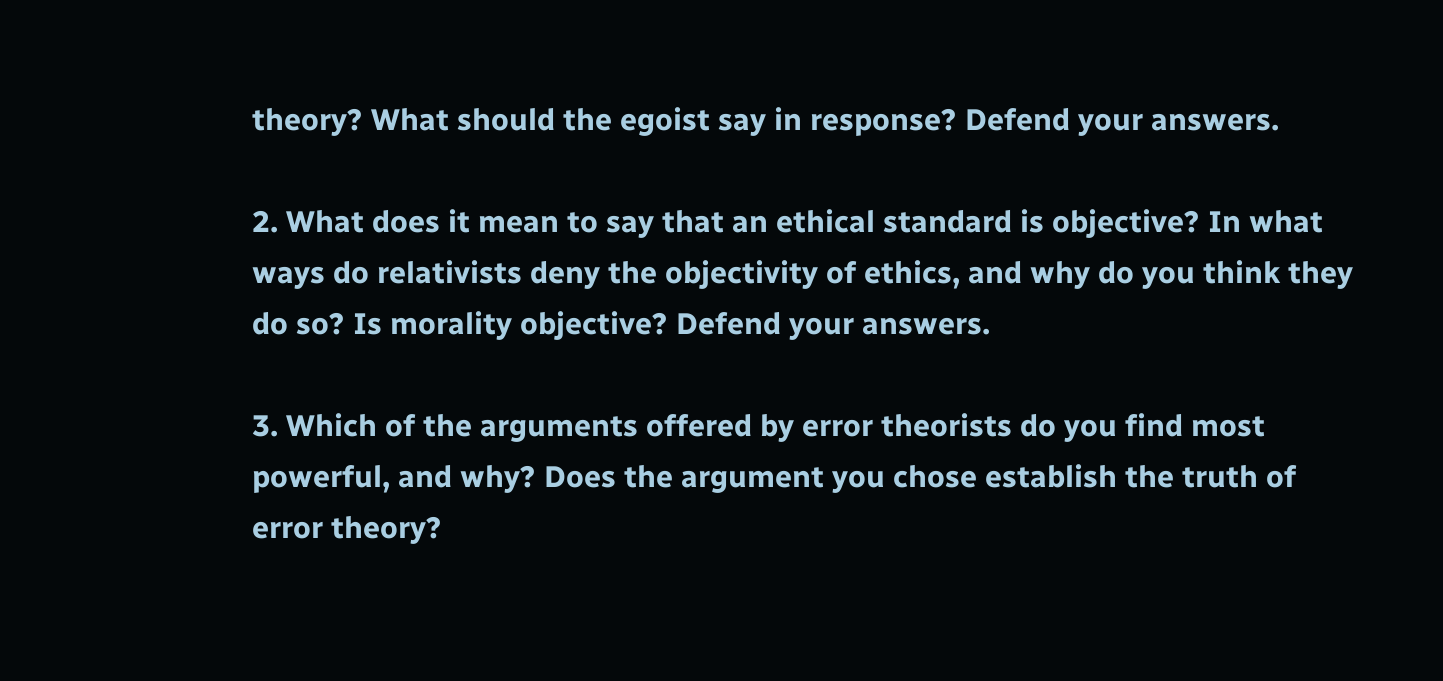theory? What should the egoist say in response? Defend your answers.

2. What does it mean to say that an ethical standard is objective? In what ways do relativists deny the objectivity of ethics, and why do you think they do so? Is morality objective? Defend your answers.

3. Which of the arguments offered by error theorists do you find most powerful, and why? Does the argument you chose establish the truth of error theory?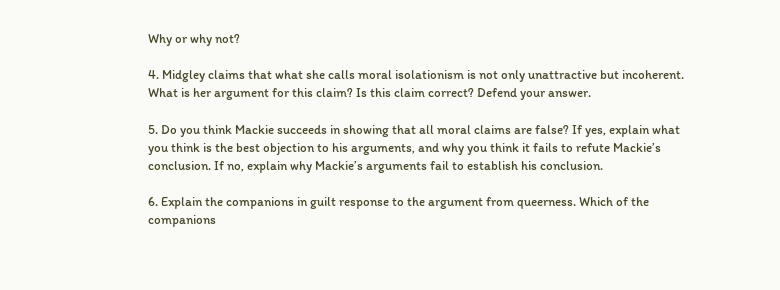Why or why not?

4. Midgley claims that what she calls moral isolationism is not only unattractive but incoherent. What is her argument for this claim? Is this claim correct? Defend your answer.

5. Do you think Mackie succeeds in showing that all moral claims are false? If yes, explain what you think is the best objection to his arguments, and why you think it fails to refute Mackie’s conclusion. If no, explain why Mackie’s arguments fail to establish his conclusion.

6. Explain the companions in guilt response to the argument from queerness. Which of the companions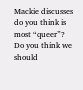Mackie discusses do you think is most “queer”? Do you think we should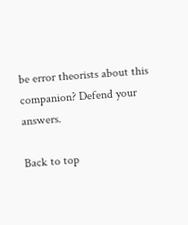be error theorists about this companion? Defend your answers.

Back to top